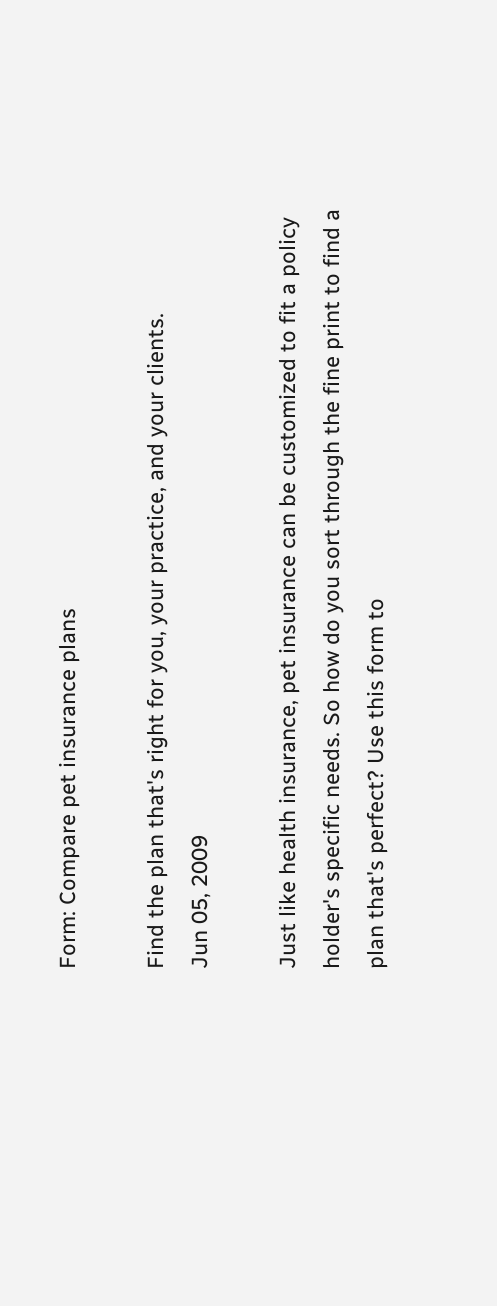Form: Compare pet insurance plans

Find the plan that's right for you, your practice, and your clients.
Jun 05, 2009

Just like health insurance, pet insurance can be customized to fit a policy holder's specific needs. So how do you sort through the fine print to find a plan that's perfect? Use this form to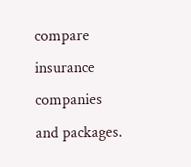compare insurance companies and packages.